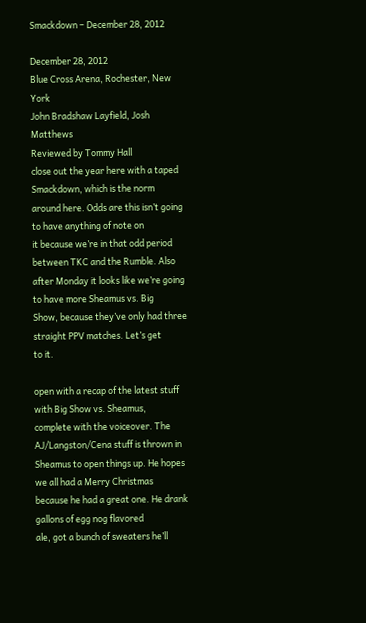Smackdown – December 28, 2012

December 28, 2012
Blue Cross Arena, Rochester, New York
John Bradshaw Layfield, Josh Matthews
Reviewed by Tommy Hall
close out the year here with a taped Smackdown, which is the norm
around here. Odds are this isn’t going to have anything of note on
it because we’re in that odd period between TKC and the Rumble. Also
after Monday it looks like we’re going to have more Sheamus vs. Big
Show, because they’ve only had three straight PPV matches. Let’s get
to it.

open with a recap of the latest stuff with Big Show vs. Sheamus,
complete with the voiceover. The AJ/Langston/Cena stuff is thrown in
Sheamus to open things up. He hopes we all had a Merry Christmas
because he had a great one. He drank gallons of egg nog flavored
ale, got a bunch of sweaters he’ll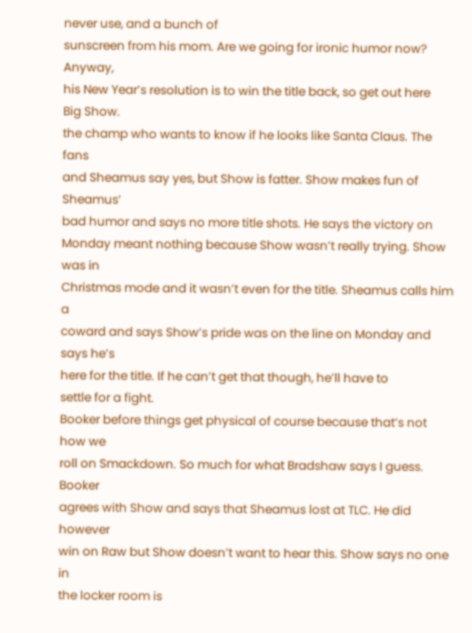never use, and a bunch of
sunscreen from his mom. Are we going for ironic humor now? Anyway,
his New Year’s resolution is to win the title back, so get out here
Big Show.
the champ who wants to know if he looks like Santa Claus. The fans
and Sheamus say yes, but Show is fatter. Show makes fun of Sheamus’
bad humor and says no more title shots. He says the victory on
Monday meant nothing because Show wasn’t really trying. Show was in
Christmas mode and it wasn’t even for the title. Sheamus calls him a
coward and says Show’s pride was on the line on Monday and says he’s
here for the title. If he can’t get that though, he’ll have to
settle for a fight.
Booker before things get physical of course because that’s not how we
roll on Smackdown. So much for what Bradshaw says I guess. Booker
agrees with Show and says that Sheamus lost at TLC. He did however
win on Raw but Show doesn’t want to hear this. Show says no one in
the locker room is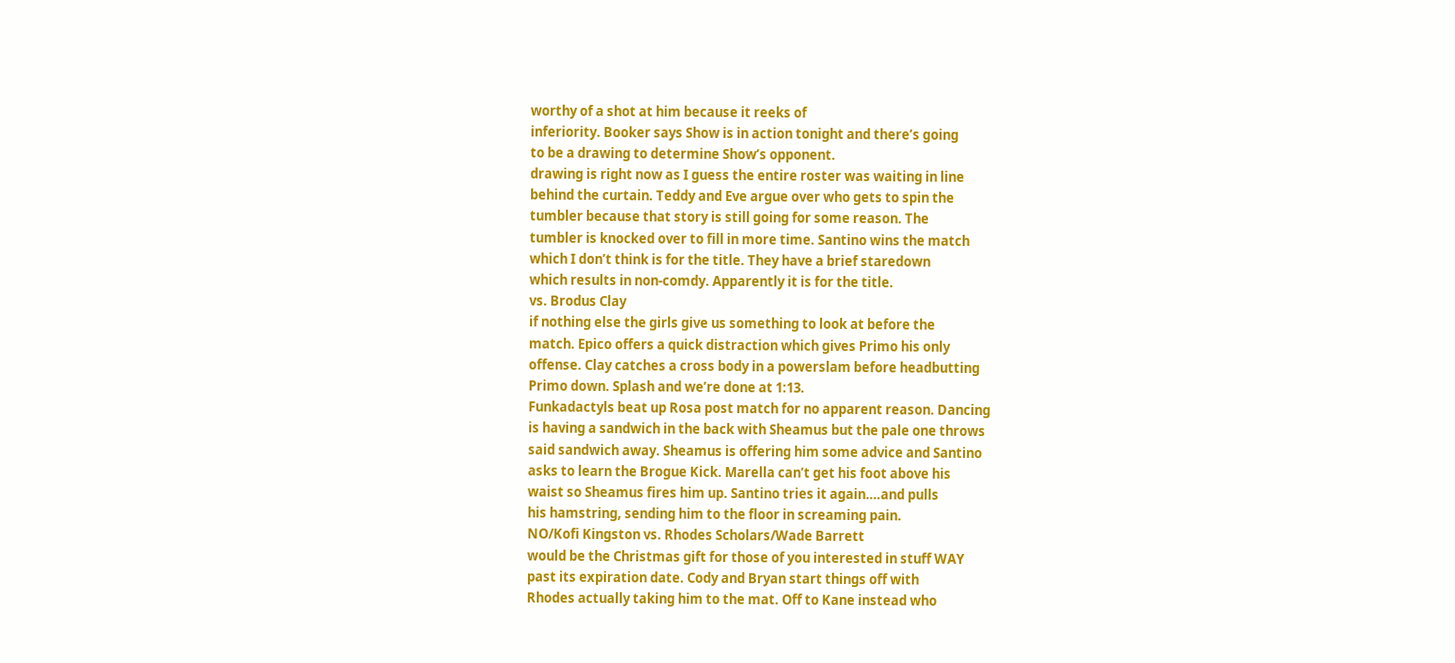worthy of a shot at him because it reeks of
inferiority. Booker says Show is in action tonight and there’s going
to be a drawing to determine Show’s opponent.
drawing is right now as I guess the entire roster was waiting in line
behind the curtain. Teddy and Eve argue over who gets to spin the
tumbler because that story is still going for some reason. The
tumbler is knocked over to fill in more time. Santino wins the match
which I don’t think is for the title. They have a brief staredown
which results in non-comdy. Apparently it is for the title.
vs. Brodus Clay
if nothing else the girls give us something to look at before the
match. Epico offers a quick distraction which gives Primo his only
offense. Clay catches a cross body in a powerslam before headbutting
Primo down. Splash and we’re done at 1:13.
Funkadactyls beat up Rosa post match for no apparent reason. Dancing
is having a sandwich in the back with Sheamus but the pale one throws
said sandwich away. Sheamus is offering him some advice and Santino
asks to learn the Brogue Kick. Marella can’t get his foot above his
waist so Sheamus fires him up. Santino tries it again….and pulls
his hamstring, sending him to the floor in screaming pain.
NO/Kofi Kingston vs. Rhodes Scholars/Wade Barrett
would be the Christmas gift for those of you interested in stuff WAY
past its expiration date. Cody and Bryan start things off with
Rhodes actually taking him to the mat. Off to Kane instead who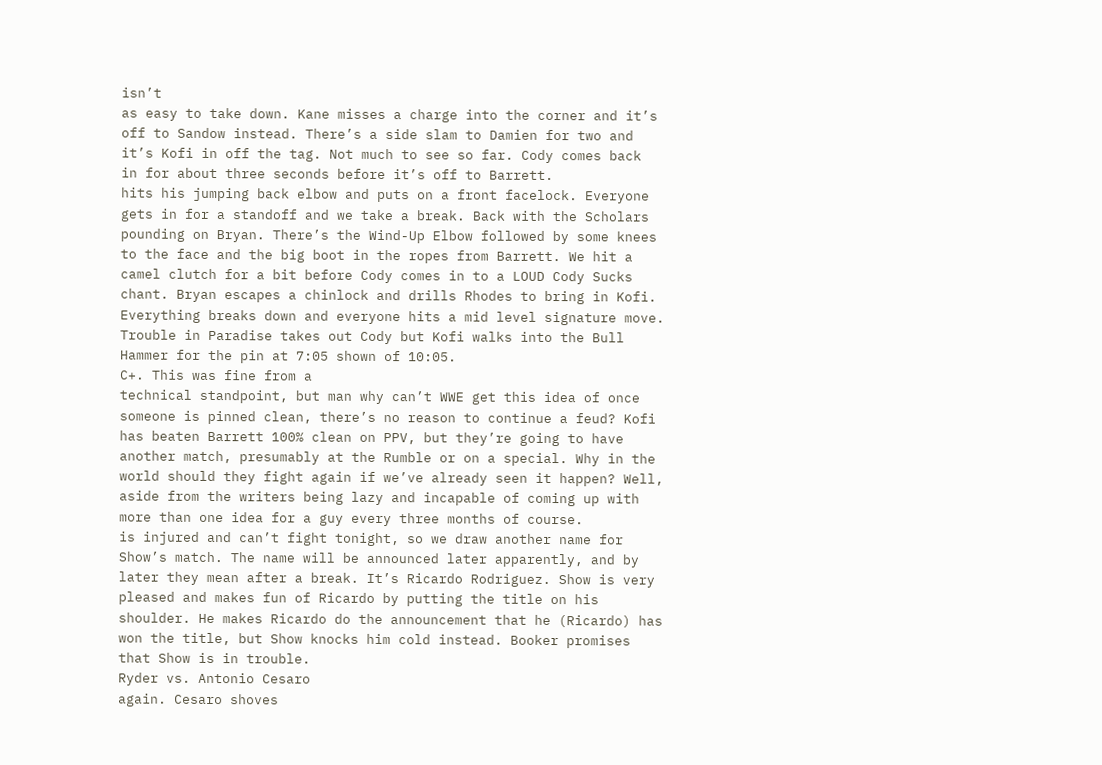isn’t
as easy to take down. Kane misses a charge into the corner and it’s
off to Sandow instead. There’s a side slam to Damien for two and
it’s Kofi in off the tag. Not much to see so far. Cody comes back
in for about three seconds before it’s off to Barrett.
hits his jumping back elbow and puts on a front facelock. Everyone
gets in for a standoff and we take a break. Back with the Scholars
pounding on Bryan. There’s the Wind-Up Elbow followed by some knees
to the face and the big boot in the ropes from Barrett. We hit a
camel clutch for a bit before Cody comes in to a LOUD Cody Sucks
chant. Bryan escapes a chinlock and drills Rhodes to bring in Kofi.
Everything breaks down and everyone hits a mid level signature move.
Trouble in Paradise takes out Cody but Kofi walks into the Bull
Hammer for the pin at 7:05 shown of 10:05.
C+. This was fine from a
technical standpoint, but man why can’t WWE get this idea of once
someone is pinned clean, there’s no reason to continue a feud? Kofi
has beaten Barrett 100% clean on PPV, but they’re going to have
another match, presumably at the Rumble or on a special. Why in the
world should they fight again if we’ve already seen it happen? Well,
aside from the writers being lazy and incapable of coming up with
more than one idea for a guy every three months of course.
is injured and can’t fight tonight, so we draw another name for
Show’s match. The name will be announced later apparently, and by
later they mean after a break. It’s Ricardo Rodriguez. Show is very
pleased and makes fun of Ricardo by putting the title on his
shoulder. He makes Ricardo do the announcement that he (Ricardo) has
won the title, but Show knocks him cold instead. Booker promises
that Show is in trouble.
Ryder vs. Antonio Cesaro
again. Cesaro shoves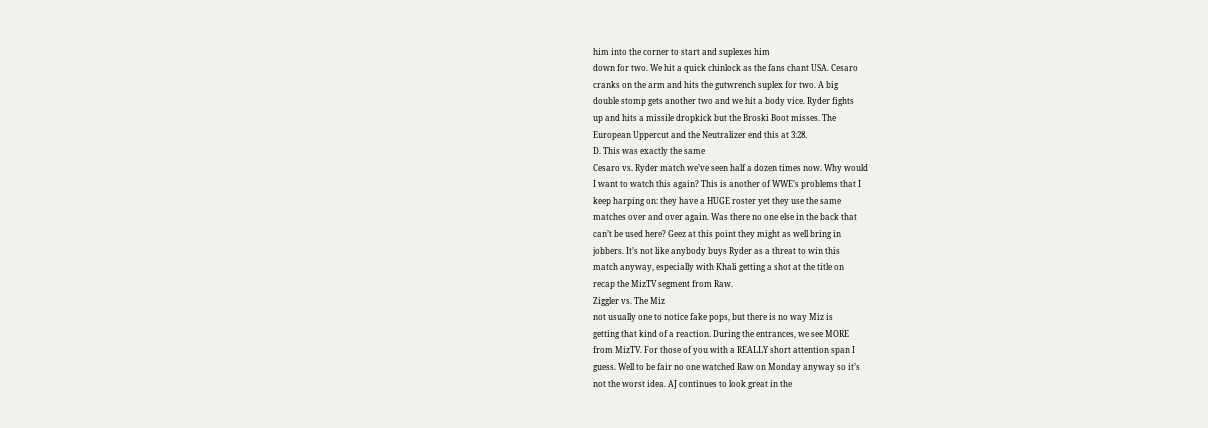him into the corner to start and suplexes him
down for two. We hit a quick chinlock as the fans chant USA. Cesaro
cranks on the arm and hits the gutwrench suplex for two. A big
double stomp gets another two and we hit a body vice. Ryder fights
up and hits a missile dropkick but the Broski Boot misses. The
European Uppercut and the Neutralizer end this at 3:28.
D. This was exactly the same
Cesaro vs. Ryder match we’ve seen half a dozen times now. Why would
I want to watch this again? This is another of WWE’s problems that I
keep harping on: they have a HUGE roster yet they use the same
matches over and over again. Was there no one else in the back that
can’t be used here? Geez at this point they might as well bring in
jobbers. It’s not like anybody buys Ryder as a threat to win this
match anyway, especially with Khali getting a shot at the title on
recap the MizTV segment from Raw.
Ziggler vs. The Miz
not usually one to notice fake pops, but there is no way Miz is
getting that kind of a reaction. During the entrances, we see MORE
from MizTV. For those of you with a REALLY short attention span I
guess. Well to be fair no one watched Raw on Monday anyway so it’s
not the worst idea. AJ continues to look great in the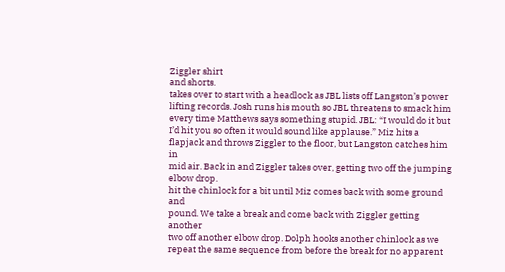Ziggler shirt
and shorts.
takes over to start with a headlock as JBL lists off Langston’s power
lifting records. Josh runs his mouth so JBL threatens to smack him
every time Matthews says something stupid. JBL: “I would do it but
I’d hit you so often it would sound like applause.” Miz hits a
flapjack and throws Ziggler to the floor, but Langston catches him in
mid air. Back in and Ziggler takes over, getting two off the jumping
elbow drop.
hit the chinlock for a bit until Miz comes back with some ground and
pound. We take a break and come back with Ziggler getting another
two off another elbow drop. Dolph hooks another chinlock as we
repeat the same sequence from before the break for no apparent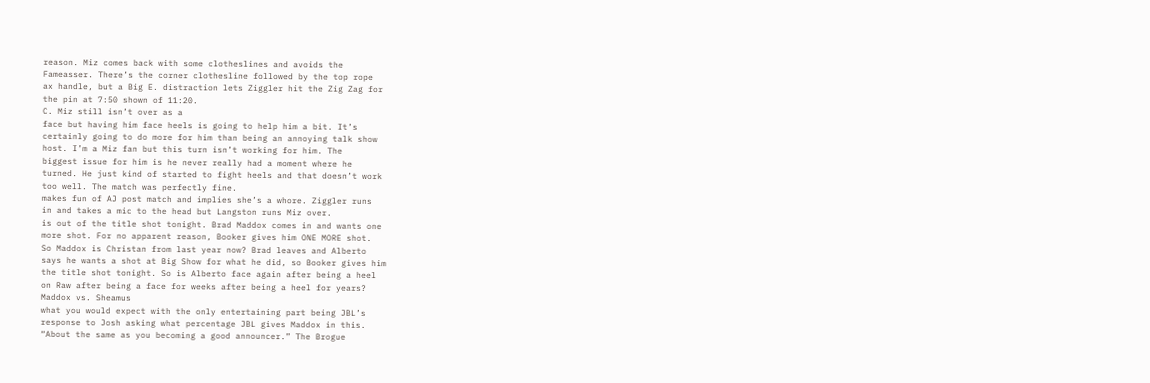reason. Miz comes back with some clotheslines and avoids the
Fameasser. There’s the corner clothesline followed by the top rope
ax handle, but a Big E. distraction lets Ziggler hit the Zig Zag for
the pin at 7:50 shown of 11:20.
C. Miz still isn’t over as a
face but having him face heels is going to help him a bit. It’s
certainly going to do more for him than being an annoying talk show
host. I’m a Miz fan but this turn isn’t working for him. The
biggest issue for him is he never really had a moment where he
turned. He just kind of started to fight heels and that doesn’t work
too well. The match was perfectly fine.
makes fun of AJ post match and implies she’s a whore. Ziggler runs
in and takes a mic to the head but Langston runs Miz over.
is out of the title shot tonight. Brad Maddox comes in and wants one
more shot. For no apparent reason, Booker gives him ONE MORE shot.
So Maddox is Christan from last year now? Brad leaves and Alberto
says he wants a shot at Big Show for what he did, so Booker gives him
the title shot tonight. So is Alberto face again after being a heel
on Raw after being a face for weeks after being a heel for years?
Maddox vs. Sheamus
what you would expect with the only entertaining part being JBL’s
response to Josh asking what percentage JBL gives Maddox in this.
“About the same as you becoming a good announcer.” The Brogue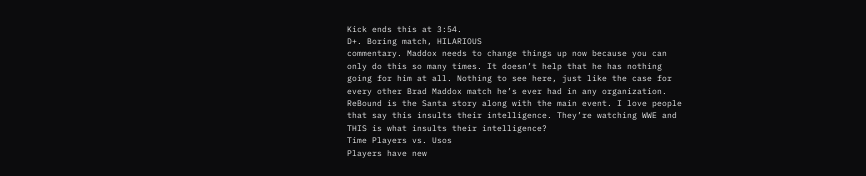Kick ends this at 3:54.
D+. Boring match, HILARIOUS
commentary. Maddox needs to change things up now because you can
only do this so many times. It doesn’t help that he has nothing
going for him at all. Nothing to see here, just like the case for
every other Brad Maddox match he’s ever had in any organization.
ReBound is the Santa story along with the main event. I love people
that say this insults their intelligence. They’re watching WWE and
THIS is what insults their intelligence?
Time Players vs. Usos
Players have new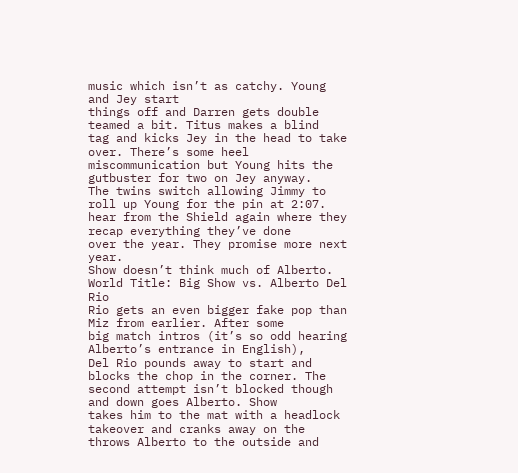music which isn’t as catchy. Young and Jey start
things off and Darren gets double teamed a bit. Titus makes a blind
tag and kicks Jey in the head to take over. There’s some heel
miscommunication but Young hits the gutbuster for two on Jey anyway.
The twins switch allowing Jimmy to roll up Young for the pin at 2:07.
hear from the Shield again where they recap everything they’ve done
over the year. They promise more next year.
Show doesn’t think much of Alberto.
World Title: Big Show vs. Alberto Del Rio
Rio gets an even bigger fake pop than Miz from earlier. After some
big match intros (it’s so odd hearing Alberto’s entrance in English),
Del Rio pounds away to start and blocks the chop in the corner. The
second attempt isn’t blocked though and down goes Alberto. Show
takes him to the mat with a headlock takeover and cranks away on the
throws Alberto to the outside and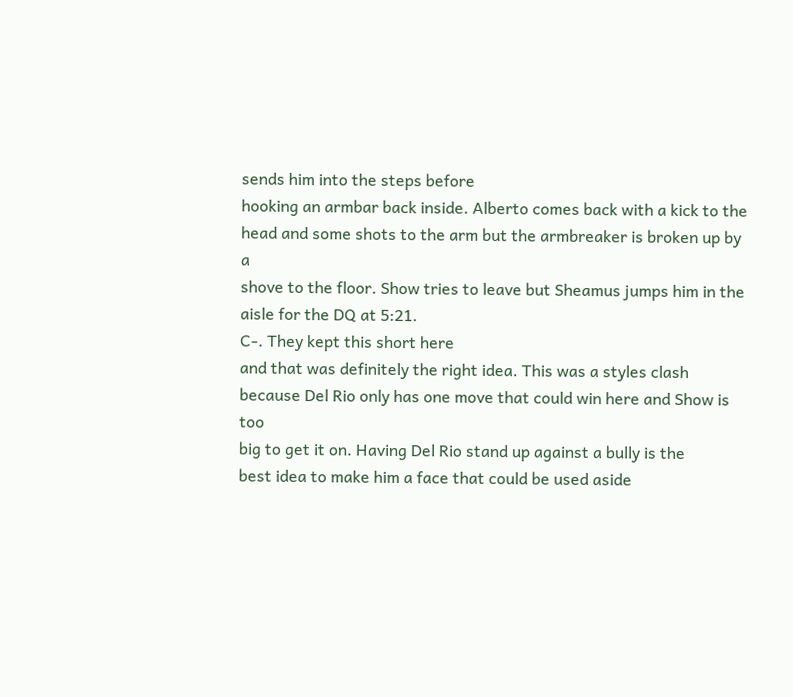sends him into the steps before
hooking an armbar back inside. Alberto comes back with a kick to the
head and some shots to the arm but the armbreaker is broken up by a
shove to the floor. Show tries to leave but Sheamus jumps him in the
aisle for the DQ at 5:21.
C-. They kept this short here
and that was definitely the right idea. This was a styles clash
because Del Rio only has one move that could win here and Show is too
big to get it on. Having Del Rio stand up against a bully is the
best idea to make him a face that could be used aside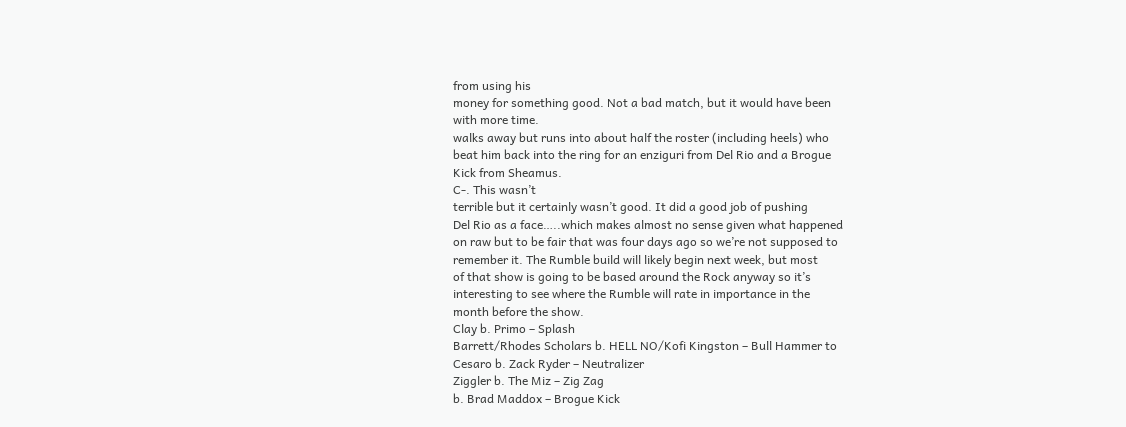from using his
money for something good. Not a bad match, but it would have been
with more time.
walks away but runs into about half the roster (including heels) who
beat him back into the ring for an enziguri from Del Rio and a Brogue
Kick from Sheamus.
C-. This wasn’t
terrible but it certainly wasn’t good. It did a good job of pushing
Del Rio as a face…..which makes almost no sense given what happened
on raw but to be fair that was four days ago so we’re not supposed to
remember it. The Rumble build will likely begin next week, but most
of that show is going to be based around the Rock anyway so it’s
interesting to see where the Rumble will rate in importance in the
month before the show.
Clay b. Primo – Splash
Barrett/Rhodes Scholars b. HELL NO/Kofi Kingston – Bull Hammer to
Cesaro b. Zack Ryder – Neutralizer
Ziggler b. The Miz – Zig Zag
b. Brad Maddox – Brogue Kick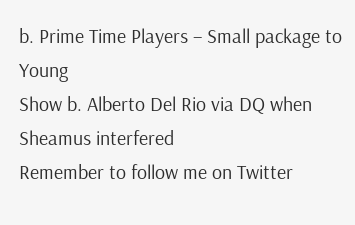b. Prime Time Players – Small package to Young
Show b. Alberto Del Rio via DQ when Sheamus interfered
Remember to follow me on Twitter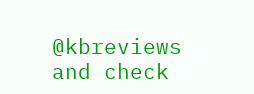@kbreviews and check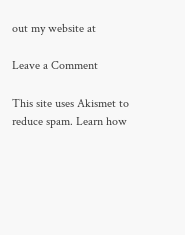out my website at

Leave a Comment

This site uses Akismet to reduce spam. Learn how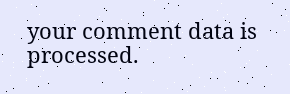your comment data is processed.